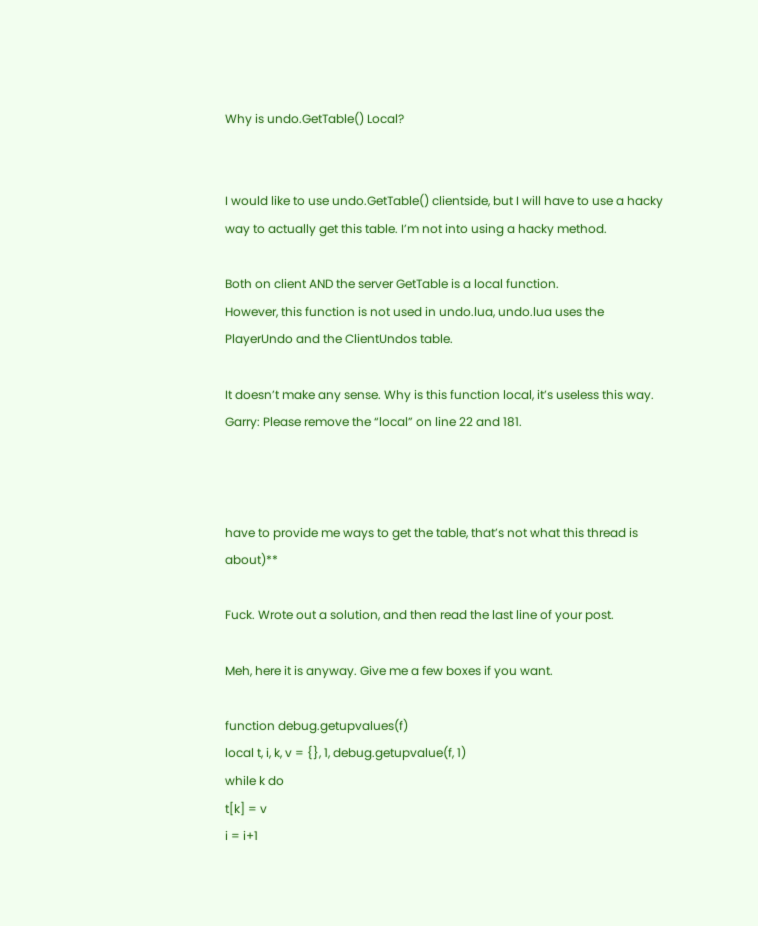Why is undo.GetTable() Local?


I would like to use undo.GetTable() clientside, but I will have to use a hacky way to actually get this table. I’m not into using a hacky method.

Both on client AND the server GetTable is a local function.
However, this function is not used in undo.lua, undo.lua uses the PlayerUndo and the ClientUndos table.

It doesn’t make any sense. Why is this function local, it’s useless this way.
Garry: Please remove the “local” on line 22 and 181.



have to provide me ways to get the table, that’s not what this thread is about)**

Fuck. Wrote out a solution, and then read the last line of your post.

Meh, here it is anyway. Give me a few boxes if you want.

function debug.getupvalues(f)
local t, i, k, v = {}, 1, debug.getupvalue(f, 1)
while k do
t[k] = v
i = i+1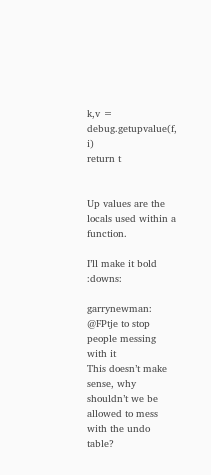k,v = debug.getupvalue(f, i)
return t


Up values are the locals used within a function.

I’ll make it bold :downs:

garrynewman: @FPtje to stop people messing with it
This doesn’t make sense, why shouldn’t we be allowed to mess with the undo table?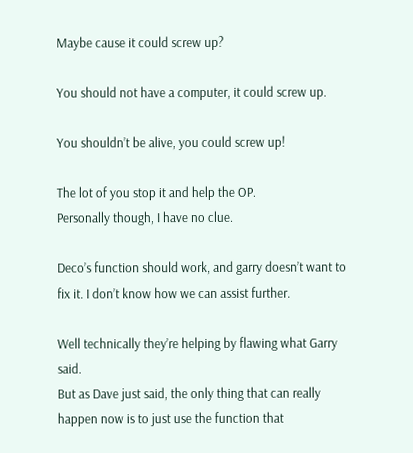Maybe cause it could screw up?

You should not have a computer, it could screw up.

You shouldn’t be alive, you could screw up!

The lot of you stop it and help the OP.
Personally though, I have no clue.

Deco’s function should work, and garry doesn’t want to fix it. I don’t know how we can assist further.

Well technically they’re helping by flawing what Garry said.
But as Dave just said, the only thing that can really happen now is to just use the function that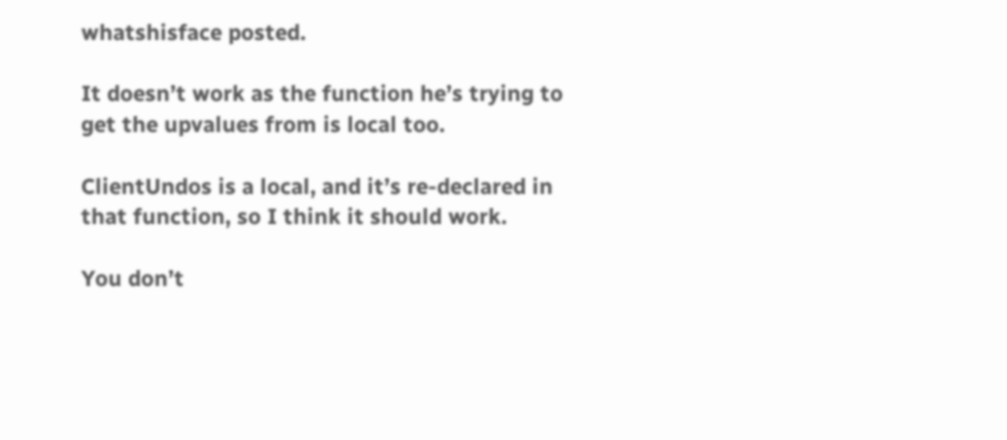whatshisface posted.

It doesn’t work as the function he’s trying to get the upvalues from is local too.

ClientUndos is a local, and it’s re-declared in that function, so I think it should work.

You don’t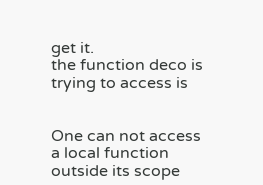get it.
the function deco is trying to access is


One can not access a local function outside its scope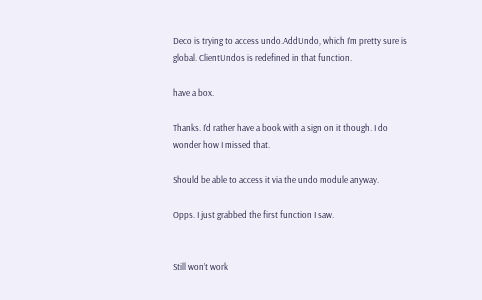Deco is trying to access undo.AddUndo, which I’m pretty sure is global. ClientUndos is redefined in that function.

have a box.

Thanks. I’d rather have a book with a sign on it though. I do wonder how I missed that.

Should be able to access it via the undo module anyway.

Opps. I just grabbed the first function I saw.


Still won’t work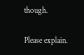though.

Please explain.